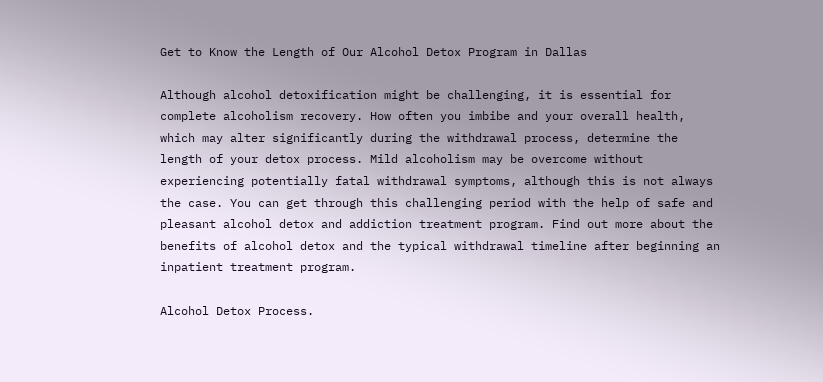Get to Know the Length of Our Alcohol Detox Program in Dallas

Although alcohol detoxification might be challenging, it is essential for complete alcoholism recovery. How often you imbibe and your overall health, which may alter significantly during the withdrawal process, determine the length of your detox process. Mild alcoholism may be overcome without experiencing potentially fatal withdrawal symptoms, although this is not always the case. You can get through this challenging period with the help of safe and pleasant alcohol detox and addiction treatment program. Find out more about the benefits of alcohol detox and the typical withdrawal timeline after beginning an inpatient treatment program.

Alcohol Detox Process.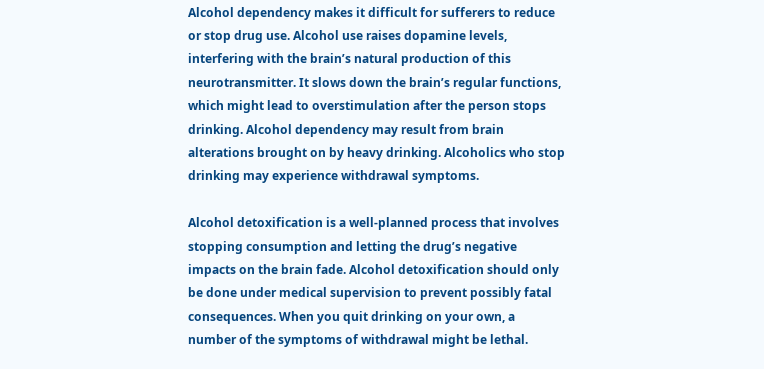Alcohol dependency makes it difficult for sufferers to reduce or stop drug use. Alcohol use raises dopamine levels, interfering with the brain’s natural production of this neurotransmitter. It slows down the brain’s regular functions, which might lead to overstimulation after the person stops drinking. Alcohol dependency may result from brain alterations brought on by heavy drinking. Alcoholics who stop drinking may experience withdrawal symptoms.

Alcohol detoxification is a well-planned process that involves stopping consumption and letting the drug’s negative impacts on the brain fade. Alcohol detoxification should only be done under medical supervision to prevent possibly fatal consequences. When you quit drinking on your own, a number of the symptoms of withdrawal might be lethal.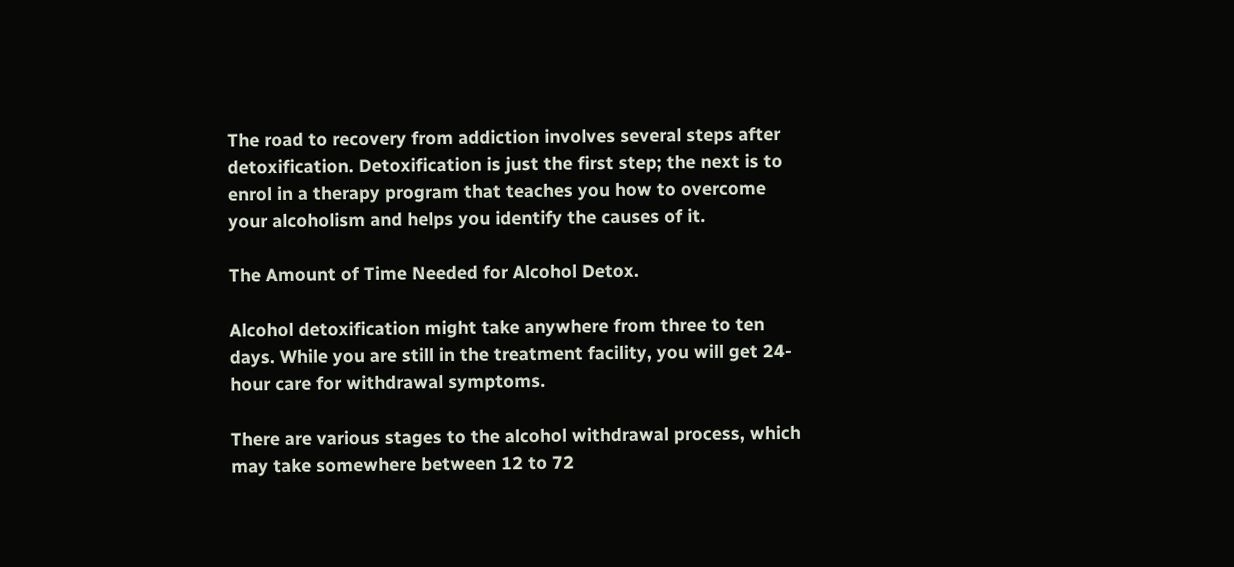The road to recovery from addiction involves several steps after detoxification. Detoxification is just the first step; the next is to enrol in a therapy program that teaches you how to overcome your alcoholism and helps you identify the causes of it.

The Amount of Time Needed for Alcohol Detox.

Alcohol detoxification might take anywhere from three to ten days. While you are still in the treatment facility, you will get 24-hour care for withdrawal symptoms.

There are various stages to the alcohol withdrawal process, which may take somewhere between 12 to 72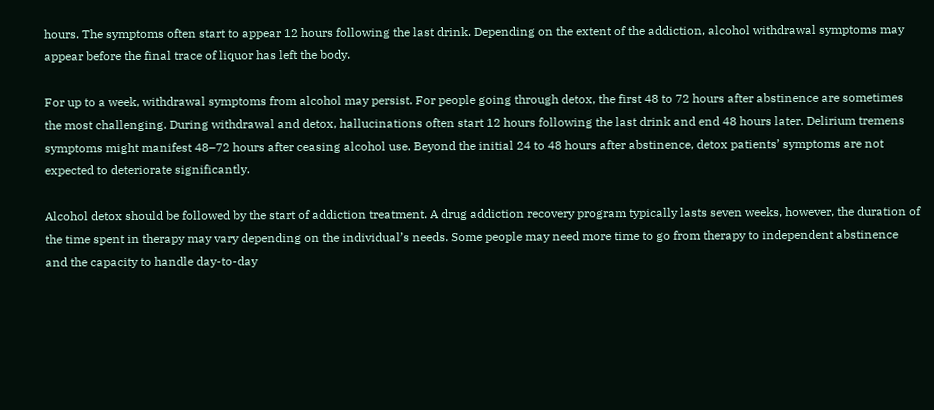hours. The symptoms often start to appear 12 hours following the last drink. Depending on the extent of the addiction, alcohol withdrawal symptoms may appear before the final trace of liquor has left the body.

For up to a week, withdrawal symptoms from alcohol may persist. For people going through detox, the first 48 to 72 hours after abstinence are sometimes the most challenging. During withdrawal and detox, hallucinations often start 12 hours following the last drink and end 48 hours later. Delirium tremens symptoms might manifest 48–72 hours after ceasing alcohol use. Beyond the initial 24 to 48 hours after abstinence, detox patients’ symptoms are not expected to deteriorate significantly.

Alcohol detox should be followed by the start of addiction treatment. A drug addiction recovery program typically lasts seven weeks, however, the duration of the time spent in therapy may vary depending on the individual’s needs. Some people may need more time to go from therapy to independent abstinence and the capacity to handle day-to-day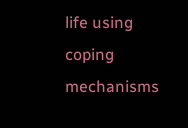life using coping mechanisms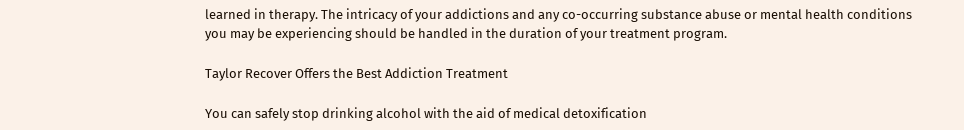learned in therapy. The intricacy of your addictions and any co-occurring substance abuse or mental health conditions you may be experiencing should be handled in the duration of your treatment program.

Taylor Recover Offers the Best Addiction Treatment

You can safely stop drinking alcohol with the aid of medical detoxification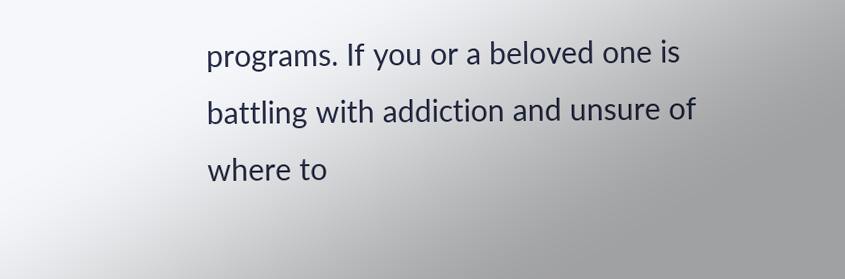programs. If you or a beloved one is battling with addiction and unsure of where to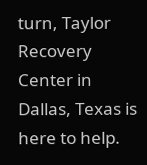turn, Taylor Recovery Center in Dallas, Texas is here to help.